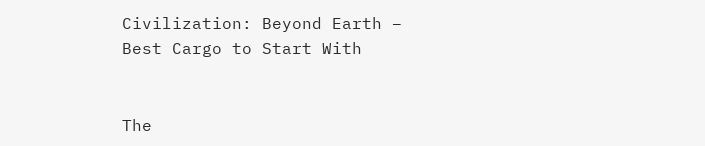Civilization: Beyond Earth – Best Cargo to Start With


The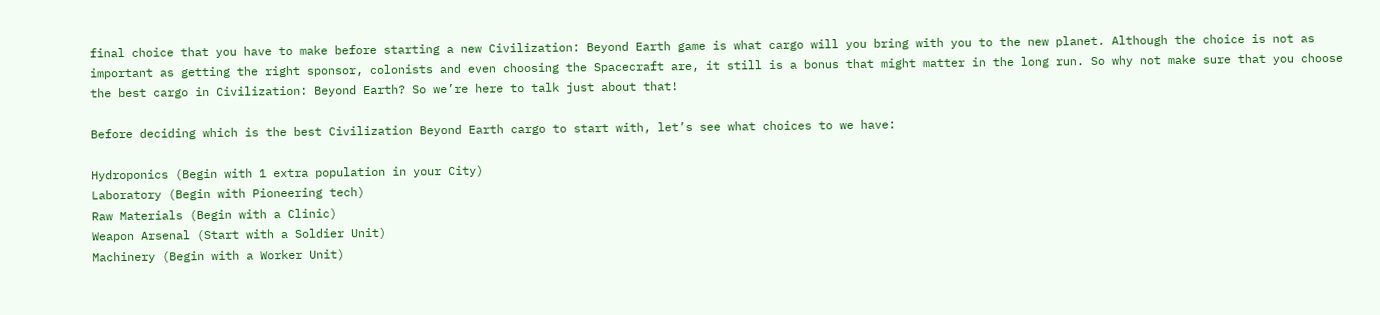final choice that you have to make before starting a new Civilization: Beyond Earth game is what cargo will you bring with you to the new planet. Although the choice is not as important as getting the right sponsor, colonists and even choosing the Spacecraft are, it still is a bonus that might matter in the long run. So why not make sure that you choose the best cargo in Civilization: Beyond Earth? So we’re here to talk just about that!

Before deciding which is the best Civilization Beyond Earth cargo to start with, let’s see what choices to we have:

Hydroponics (Begin with 1 extra population in your City)
Laboratory (Begin with Pioneering tech)
Raw Materials (Begin with a Clinic)
Weapon Arsenal (Start with a Soldier Unit)
Machinery (Begin with a Worker Unit)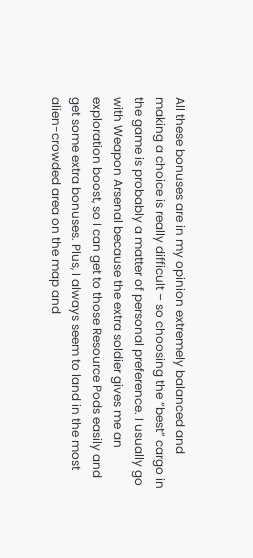All these bonuses are in my opinion extremely balanced and making a choice is really difficult – so choosing the “best” cargo in the game is probably a matter of personal preference. I usually go with Weapon Arsenal because the extra soldier gives me an exploration boost, so I can get to those Resource Pods easily and get some extra bonuses. Plus, I always seem to land in the most alien-crowded area on the map and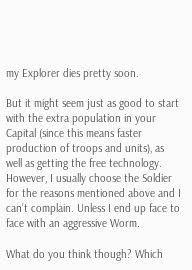my Explorer dies pretty soon.

But it might seem just as good to start with the extra population in your Capital (since this means faster production of troops and units), as well as getting the free technology. However, I usually choose the Soldier for the reasons mentioned above and I can’t complain. Unless I end up face to face with an aggressive Worm.

What do you think though? Which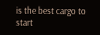is the best cargo to start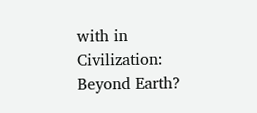with in Civilization: Beyond Earth?